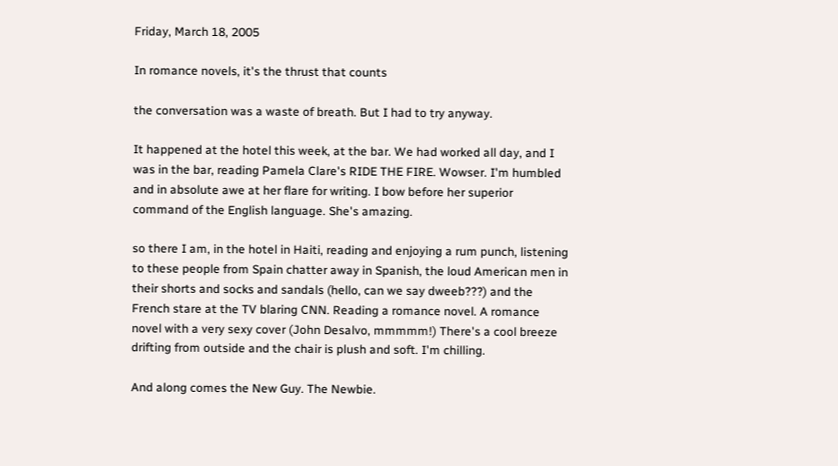Friday, March 18, 2005

In romance novels, it's the thrust that counts

the conversation was a waste of breath. But I had to try anyway.

It happened at the hotel this week, at the bar. We had worked all day, and I was in the bar, reading Pamela Clare's RIDE THE FIRE. Wowser. I'm humbled and in absolute awe at her flare for writing. I bow before her superior command of the English language. She's amazing.

so there I am, in the hotel in Haiti, reading and enjoying a rum punch, listening to these people from Spain chatter away in Spanish, the loud American men in their shorts and socks and sandals (hello, can we say dweeb???) and the French stare at the TV blaring CNN. Reading a romance novel. A romance novel with a very sexy cover (John Desalvo, mmmmm!) There's a cool breeze drifting from outside and the chair is plush and soft. I'm chilling.

And along comes the New Guy. The Newbie.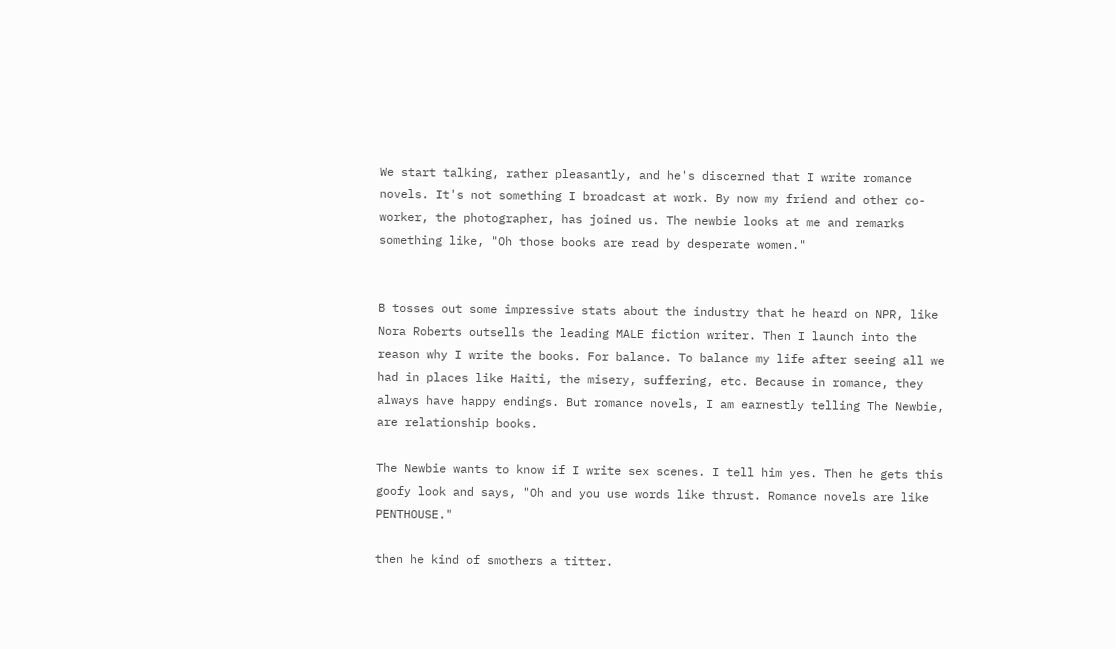We start talking, rather pleasantly, and he's discerned that I write romance novels. It's not something I broadcast at work. By now my friend and other co-worker, the photographer, has joined us. The newbie looks at me and remarks something like, "Oh those books are read by desperate women."


B tosses out some impressive stats about the industry that he heard on NPR, like Nora Roberts outsells the leading MALE fiction writer. Then I launch into the reason why I write the books. For balance. To balance my life after seeing all we had in places like Haiti, the misery, suffering, etc. Because in romance, they always have happy endings. But romance novels, I am earnestly telling The Newbie, are relationship books.

The Newbie wants to know if I write sex scenes. I tell him yes. Then he gets this goofy look and says, "Oh and you use words like thrust. Romance novels are like PENTHOUSE."

then he kind of smothers a titter.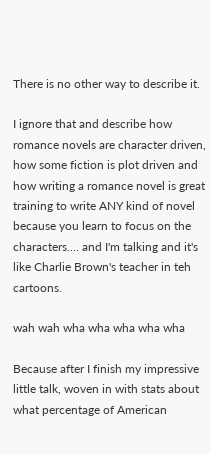There is no other way to describe it.

I ignore that and describe how romance novels are character driven, how some fiction is plot driven and how writing a romance novel is great training to write ANY kind of novel because you learn to focus on the characters.... and I'm talking and it's like Charlie Brown's teacher in teh cartoons.

wah wah wha wha wha wha wha

Because after I finish my impressive little talk, woven in with stats about what percentage of American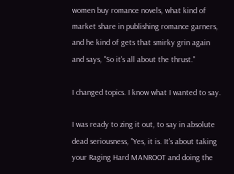women buy romance novels, what kind of market share in publishing romance garners, and he kind of gets that smirky grin again and says, "So it's all about the thrust."

I changed topics. I know what I wanted to say.

I was ready to zing it out, to say in absolute dead seriousness, "Yes, it is. It's about taking your Raging Hard MANROOT and doing the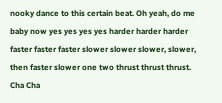nooky dance to this certain beat. Oh yeah, do me baby now yes yes yes yes harder harder harder faster faster faster slower slower slower, slower, then faster slower one two thrust thrust thrust. Cha Cha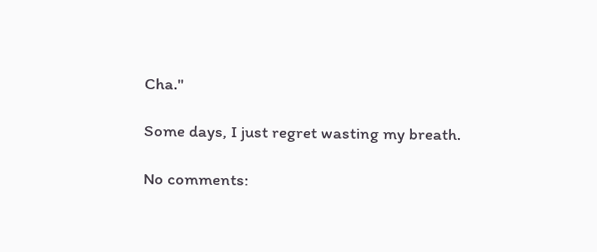Cha."

Some days, I just regret wasting my breath.

No comments: